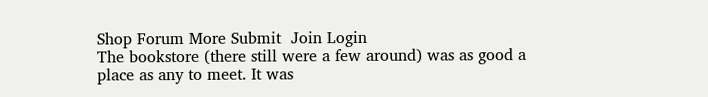Shop Forum More Submit  Join Login
The bookstore (there still were a few around) was as good a place as any to meet. It was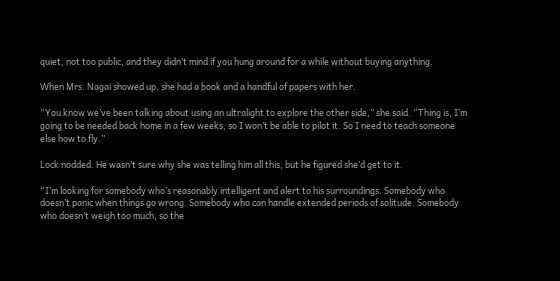quiet, not too public, and they didn’t mind if you hung around for a while without buying anything.

When Mrs. Nagai showed up, she had a book and a handful of papers with her.

“You know we’ve been talking about using an ultralight to explore the other side,” she said. “Thing is, I’m going to be needed back home in a few weeks, so I won’t be able to pilot it. So I need to teach someone else how to fly.”

Lock nodded. He wasn’t sure why she was telling him all this, but he figured she’d get to it.

“I’m looking for somebody who’s reasonably intelligent and alert to his surroundings. Somebody who doesn’t panic when things go wrong. Somebody who can handle extended periods of solitude. Somebody who doesn’t weigh too much, so the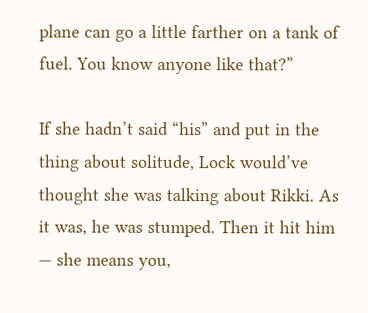plane can go a little farther on a tank of fuel. You know anyone like that?”

If she hadn’t said “his” and put in the thing about solitude, Lock would’ve thought she was talking about Rikki. As it was, he was stumped. Then it hit him — she means you,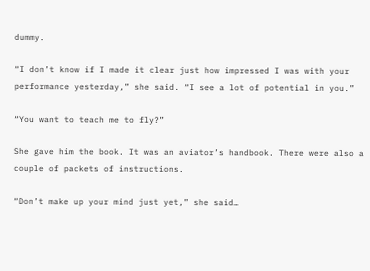dummy.

“I don’t know if I made it clear just how impressed I was with your performance yesterday,” she said. “I see a lot of potential in you.”

“You want to teach me to fly?”

She gave him the book. It was an aviator’s handbook. There were also a couple of packets of instructions.

“Don’t make up your mind just yet,” she said…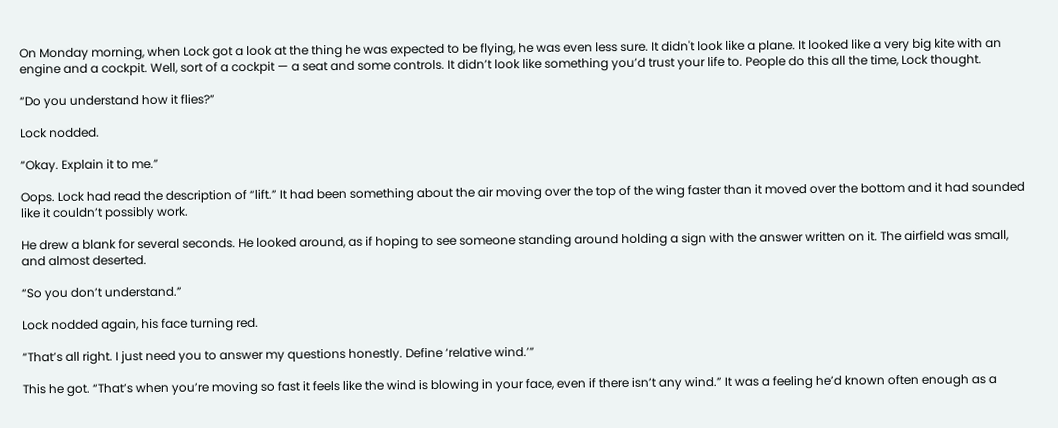On Monday morning, when Lock got a look at the thing he was expected to be flying, he was even less sure. It didn't look like a plane. It looked like a very big kite with an engine and a cockpit. Well, sort of a cockpit — a seat and some controls. It didn’t look like something you’d trust your life to. People do this all the time, Lock thought.

“Do you understand how it flies?”

Lock nodded.

“Okay. Explain it to me.”

Oops. Lock had read the description of “lift.” It had been something about the air moving over the top of the wing faster than it moved over the bottom and it had sounded like it couldn’t possibly work.

He drew a blank for several seconds. He looked around, as if hoping to see someone standing around holding a sign with the answer written on it. The airfield was small, and almost deserted.

“So you don’t understand.”

Lock nodded again, his face turning red.

“That’s all right. I just need you to answer my questions honestly. Define ‘relative wind.’”

This he got. “That’s when you’re moving so fast it feels like the wind is blowing in your face, even if there isn’t any wind.” It was a feeling he’d known often enough as a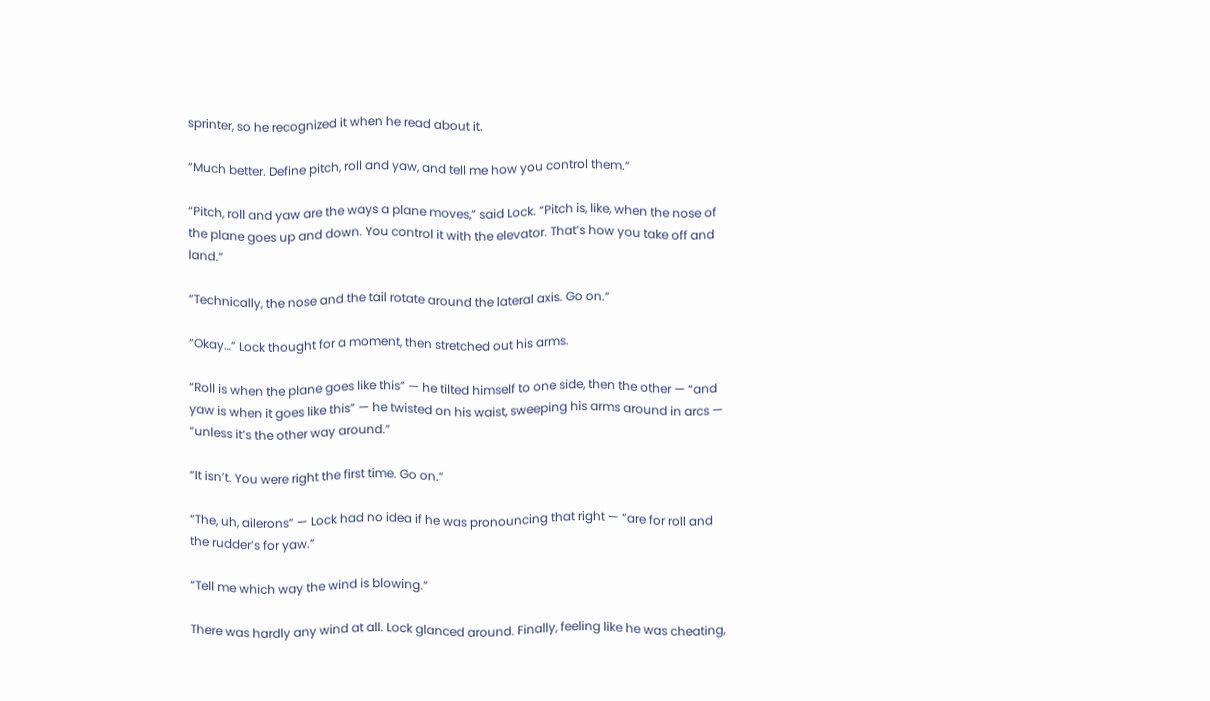sprinter, so he recognized it when he read about it.

“Much better. Define pitch, roll and yaw, and tell me how you control them.”

“Pitch, roll and yaw are the ways a plane moves,” said Lock. “Pitch is, like, when the nose of the plane goes up and down. You control it with the elevator. That’s how you take off and land.”

“Technically, the nose and the tail rotate around the lateral axis. Go on.”

“Okay…” Lock thought for a moment, then stretched out his arms.

“Roll is when the plane goes like this” — he tilted himself to one side, then the other — “and yaw is when it goes like this” — he twisted on his waist, sweeping his arms around in arcs — “unless it’s the other way around.”

“It isn’t. You were right the first time. Go on.”

“The, uh, ailerons” — Lock had no idea if he was pronouncing that right — “are for roll and the rudder’s for yaw.”

“Tell me which way the wind is blowing.”

There was hardly any wind at all. Lock glanced around. Finally, feeling like he was cheating,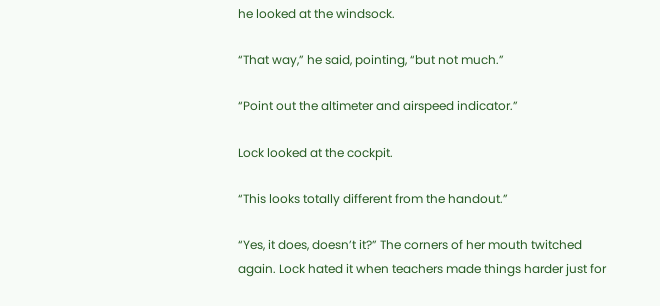he looked at the windsock.

“That way,” he said, pointing, “but not much.”

“Point out the altimeter and airspeed indicator.”

Lock looked at the cockpit.

“This looks totally different from the handout.”

“Yes, it does, doesn’t it?” The corners of her mouth twitched again. Lock hated it when teachers made things harder just for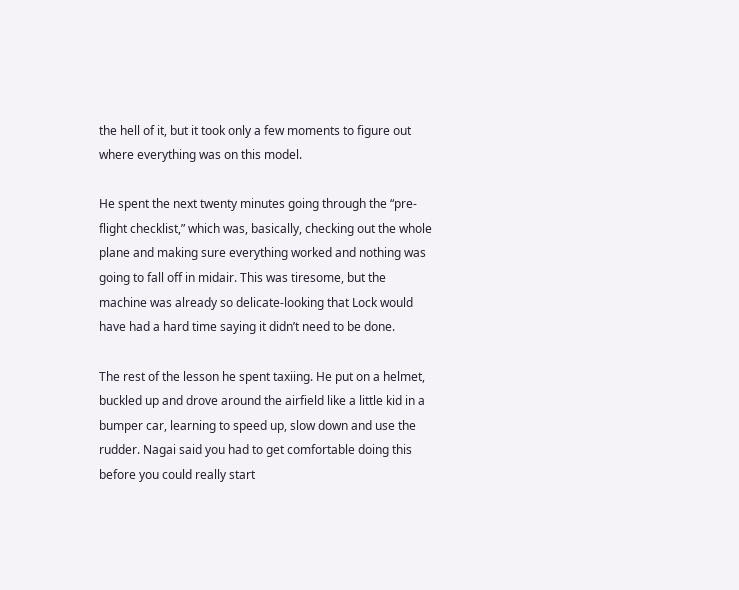the hell of it, but it took only a few moments to figure out where everything was on this model.

He spent the next twenty minutes going through the “pre-flight checklist,” which was, basically, checking out the whole plane and making sure everything worked and nothing was going to fall off in midair. This was tiresome, but the machine was already so delicate-looking that Lock would have had a hard time saying it didn’t need to be done.

The rest of the lesson he spent taxiing. He put on a helmet, buckled up and drove around the airfield like a little kid in a bumper car, learning to speed up, slow down and use the rudder. Nagai said you had to get comfortable doing this before you could really start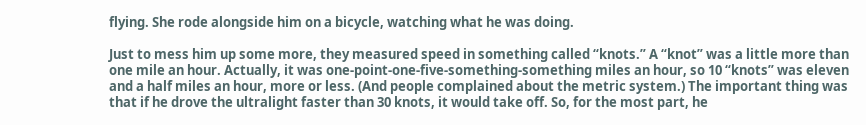flying. She rode alongside him on a bicycle, watching what he was doing.

Just to mess him up some more, they measured speed in something called “knots.” A “knot” was a little more than one mile an hour. Actually, it was one-point-one-five-something-something miles an hour, so 10 “knots” was eleven and a half miles an hour, more or less. (And people complained about the metric system.) The important thing was that if he drove the ultralight faster than 30 knots, it would take off. So, for the most part, he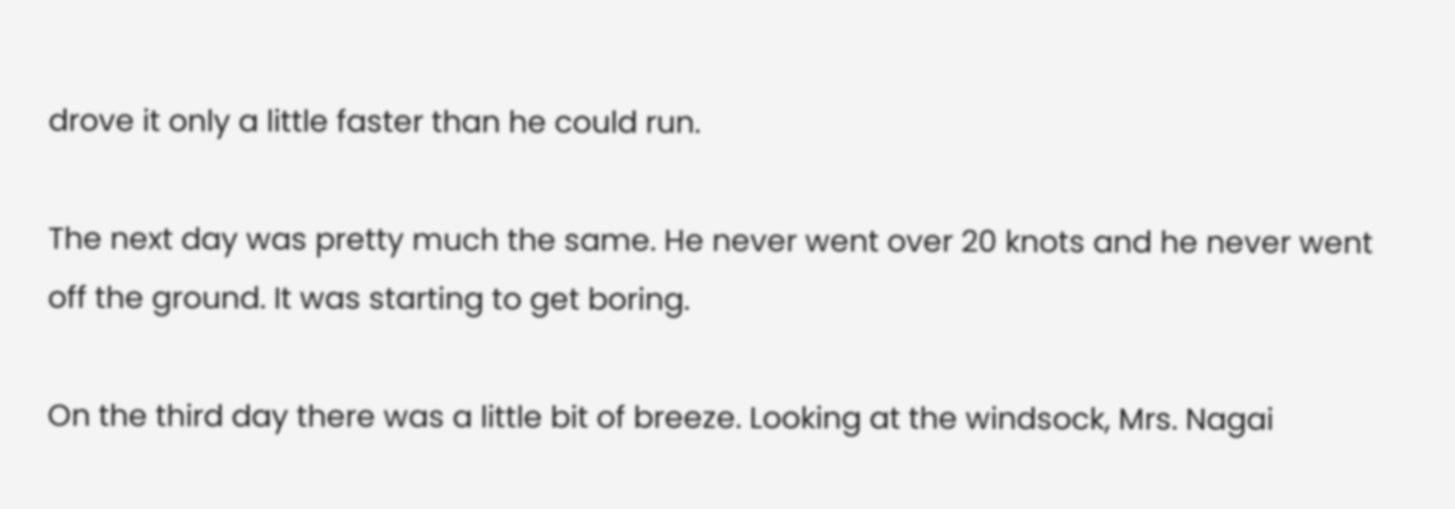drove it only a little faster than he could run.

The next day was pretty much the same. He never went over 20 knots and he never went off the ground. It was starting to get boring.

On the third day there was a little bit of breeze. Looking at the windsock, Mrs. Nagai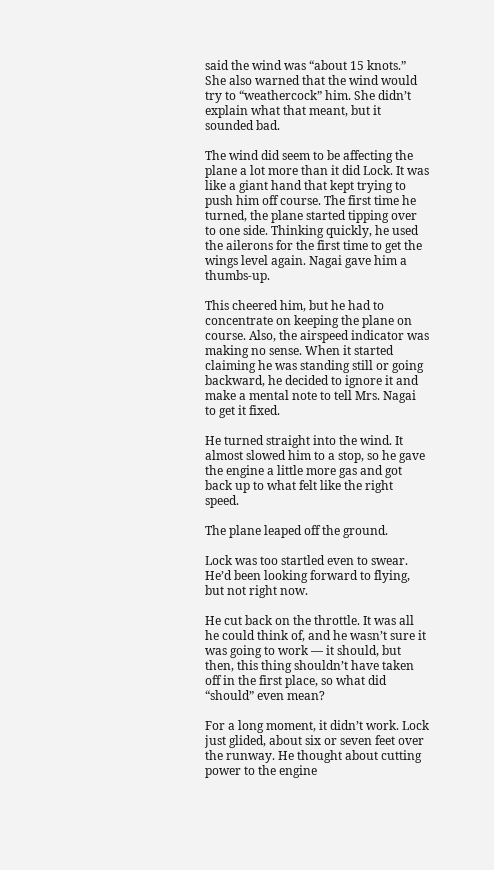said the wind was “about 15 knots.” She also warned that the wind would try to “weathercock” him. She didn’t explain what that meant, but it sounded bad.

The wind did seem to be affecting the plane a lot more than it did Lock. It was like a giant hand that kept trying to push him off course. The first time he turned, the plane started tipping over to one side. Thinking quickly, he used the ailerons for the first time to get the wings level again. Nagai gave him a thumbs-up.

This cheered him, but he had to concentrate on keeping the plane on course. Also, the airspeed indicator was making no sense. When it started claiming he was standing still or going backward, he decided to ignore it and make a mental note to tell Mrs. Nagai to get it fixed.

He turned straight into the wind. It almost slowed him to a stop, so he gave the engine a little more gas and got back up to what felt like the right speed.

The plane leaped off the ground.

Lock was too startled even to swear. He’d been looking forward to flying, but not right now.

He cut back on the throttle. It was all he could think of, and he wasn’t sure it was going to work — it should, but then, this thing shouldn’t have taken off in the first place, so what did “should” even mean?

For a long moment, it didn’t work. Lock just glided, about six or seven feet over the runway. He thought about cutting power to the engine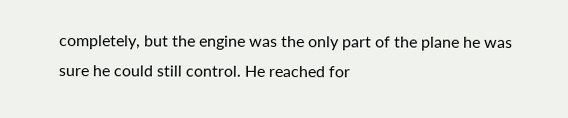completely, but the engine was the only part of the plane he was sure he could still control. He reached for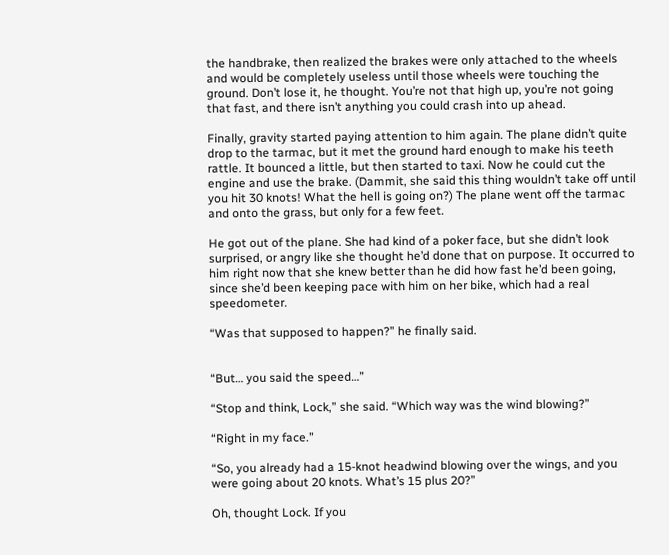the handbrake, then realized the brakes were only attached to the wheels and would be completely useless until those wheels were touching the ground. Don’t lose it, he thought. You’re not that high up, you’re not going that fast, and there isn’t anything you could crash into up ahead.

Finally, gravity started paying attention to him again. The plane didn’t quite drop to the tarmac, but it met the ground hard enough to make his teeth rattle. It bounced a little, but then started to taxi. Now he could cut the engine and use the brake. (Dammit, she said this thing wouldn’t take off until you hit 30 knots! What the hell is going on?) The plane went off the tarmac and onto the grass, but only for a few feet.

He got out of the plane. She had kind of a poker face, but she didn’t look surprised, or angry like she thought he’d done that on purpose. It occurred to him right now that she knew better than he did how fast he’d been going, since she’d been keeping pace with him on her bike, which had a real speedometer.

“Was that supposed to happen?” he finally said.


“But… you said the speed…”

“Stop and think, Lock,” she said. “Which way was the wind blowing?”

“Right in my face.”

“So, you already had a 15-knot headwind blowing over the wings, and you were going about 20 knots. What’s 15 plus 20?”

Oh, thought Lock. If you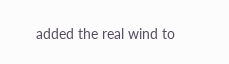added the real wind to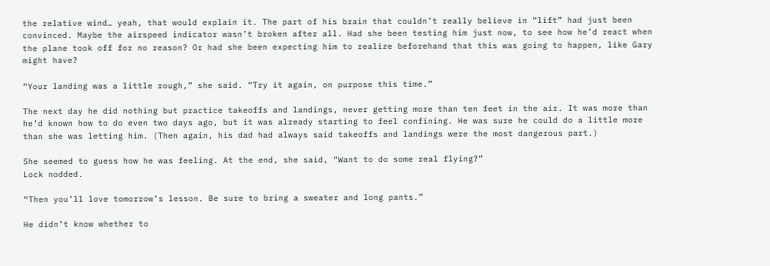the relative wind… yeah, that would explain it. The part of his brain that couldn’t really believe in “lift” had just been convinced. Maybe the airspeed indicator wasn’t broken after all. Had she been testing him just now, to see how he’d react when the plane took off for no reason? Or had she been expecting him to realize beforehand that this was going to happen, like Gary might have?

“Your landing was a little rough,” she said. “Try it again, on purpose this time.”

The next day he did nothing but practice takeoffs and landings, never getting more than ten feet in the air. It was more than he’d known how to do even two days ago, but it was already starting to feel confining. He was sure he could do a little more than she was letting him. (Then again, his dad had always said takeoffs and landings were the most dangerous part.)

She seemed to guess how he was feeling. At the end, she said, “Want to do some real flying?”
Lock nodded.

“Then you’ll love tomorrow’s lesson. Be sure to bring a sweater and long pants.”

He didn’t know whether to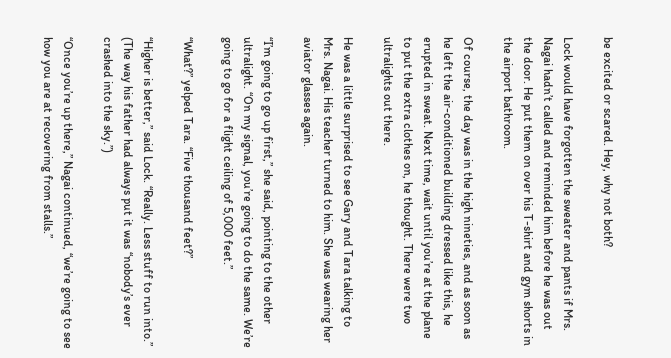be excited or scared. Hey, why not both?

Lock would have forgotten the sweater and pants if Mrs. Nagai hadn’t called and reminded him before he was out the door. He put them on over his T-shirt and gym shorts in the airport bathroom.

Of course, the day was in the high nineties, and as soon as he left the air-conditioned building dressed like this, he erupted in sweat. Next time, wait until you’re at the plane to put the extra clothes on, he thought. There were two ultralights out there.

He was a little surprised to see Gary and Tara talking to Mrs. Nagai. His teacher turned to him. She was wearing her aviator glasses again.

“I’m going to go up first,” she said, pointing to the other ultralight. “On my signal, you’re going to do the same. We’re going to go for a flight ceiling of 5,000 feet.”

“What?” yelped Tara. “Five thousand feet?”

“Higher is better,” said Lock. “Really. Less stuff to run into.” (The way his father had always put it was “nobody’s ever crashed into the sky.”)

“Once you’re up there,” Nagai continued, “we’re going to see how you are at recovering from stalls.”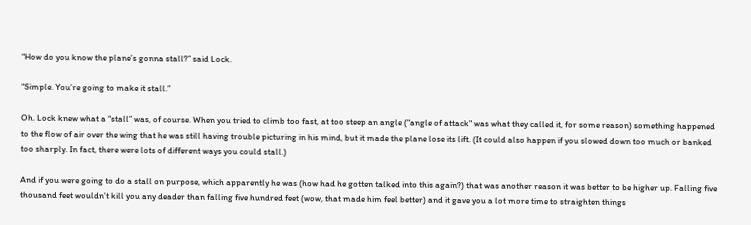“How do you know the plane’s gonna stall?” said Lock.

“Simple. You’re going to make it stall.”

Oh. Lock knew what a “stall” was, of course. When you tried to climb too fast, at too steep an angle ("angle of attack" was what they called it, for some reason) something happened to the flow of air over the wing that he was still having trouble picturing in his mind, but it made the plane lose its lift. (It could also happen if you slowed down too much or banked too sharply. In fact, there were lots of different ways you could stall.)

And if you were going to do a stall on purpose, which apparently he was (how had he gotten talked into this again?) that was another reason it was better to be higher up. Falling five thousand feet wouldn’t kill you any deader than falling five hundred feet (wow, that made him feel better) and it gave you a lot more time to straighten things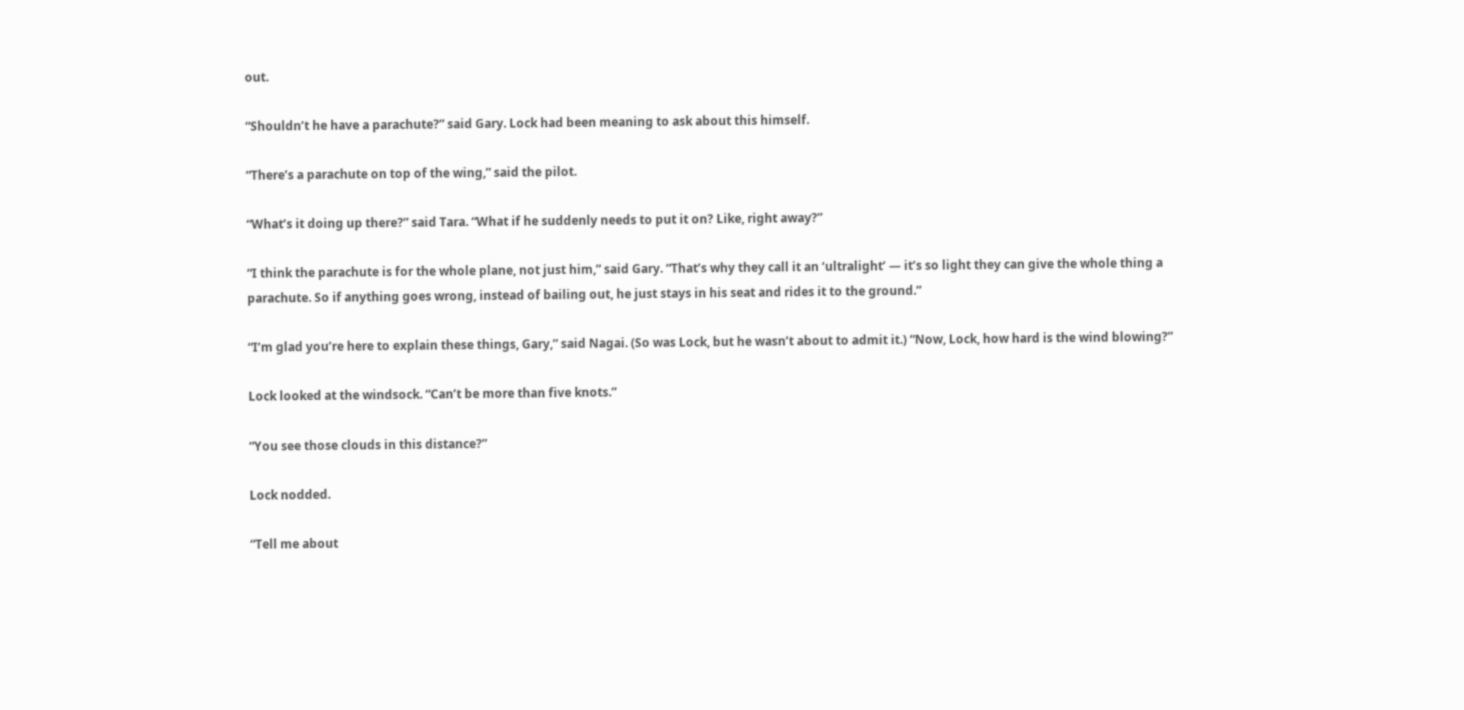out.

“Shouldn’t he have a parachute?” said Gary. Lock had been meaning to ask about this himself.

“There’s a parachute on top of the wing,” said the pilot.

“What’s it doing up there?” said Tara. “What if he suddenly needs to put it on? Like, right away?”

“I think the parachute is for the whole plane, not just him,” said Gary. “That’s why they call it an ‘ultralight’ — it’s so light they can give the whole thing a parachute. So if anything goes wrong, instead of bailing out, he just stays in his seat and rides it to the ground.”

“I’m glad you’re here to explain these things, Gary,” said Nagai. (So was Lock, but he wasn’t about to admit it.) “Now, Lock, how hard is the wind blowing?”

Lock looked at the windsock. “Can’t be more than five knots.”

“You see those clouds in this distance?”

Lock nodded.

“Tell me about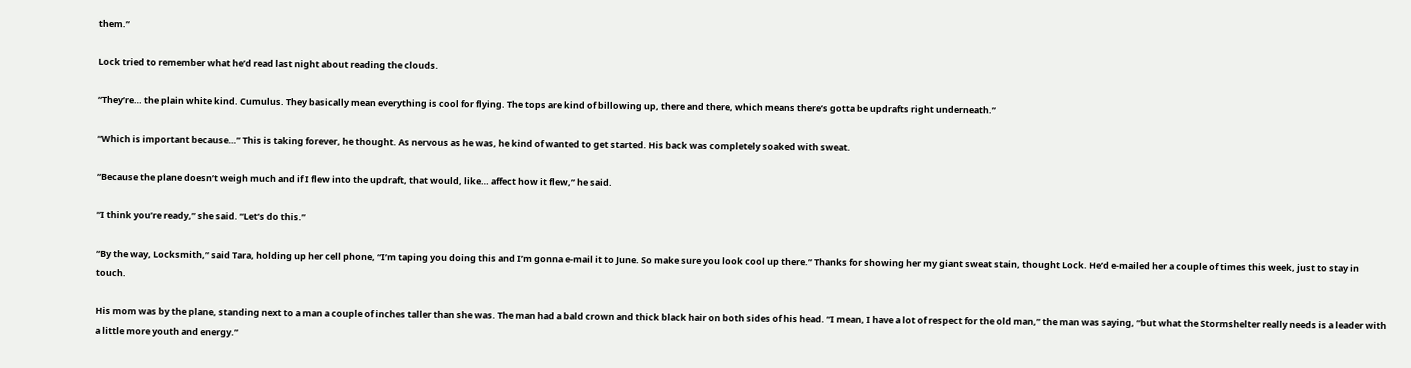them.”

Lock tried to remember what he’d read last night about reading the clouds.

“They’re… the plain white kind. Cumulus. They basically mean everything is cool for flying. The tops are kind of billowing up, there and there, which means there’s gotta be updrafts right underneath.”

“Which is important because…” This is taking forever, he thought. As nervous as he was, he kind of wanted to get started. His back was completely soaked with sweat.

“Because the plane doesn’t weigh much and if I flew into the updraft, that would, like… affect how it flew,” he said.

“I think you’re ready,” she said. “Let’s do this.”

“By the way, Locksmith,” said Tara, holding up her cell phone, “I’m taping you doing this and I’m gonna e-mail it to June. So make sure you look cool up there.” Thanks for showing her my giant sweat stain, thought Lock. He’d e-mailed her a couple of times this week, just to stay in touch.

His mom was by the plane, standing next to a man a couple of inches taller than she was. The man had a bald crown and thick black hair on both sides of his head. “I mean, I have a lot of respect for the old man,” the man was saying, “but what the Stormshelter really needs is a leader with a little more youth and energy.”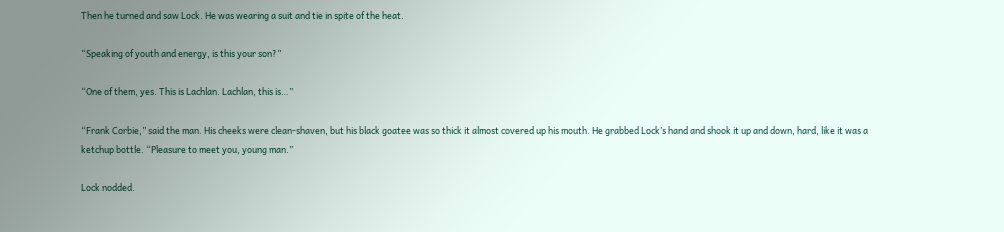Then he turned and saw Lock. He was wearing a suit and tie in spite of the heat.

“Speaking of youth and energy, is this your son?”

“One of them, yes. This is Lachlan. Lachlan, this is…”

“Frank Corbie,” said the man. His cheeks were clean-shaven, but his black goatee was so thick it almost covered up his mouth. He grabbed Lock’s hand and shook it up and down, hard, like it was a ketchup bottle. “Pleasure to meet you, young man.”

Lock nodded.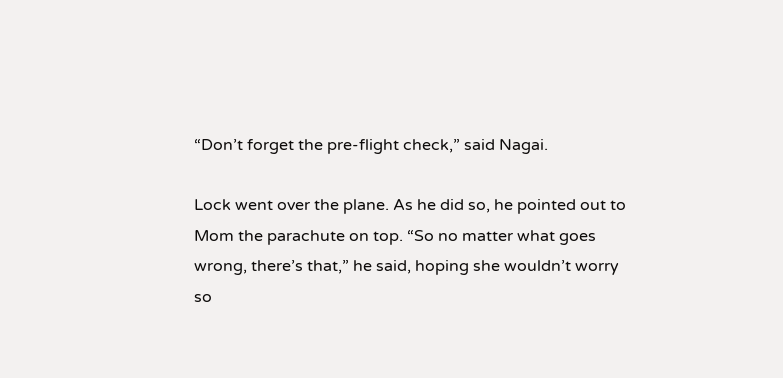“Don’t forget the pre-flight check,” said Nagai.

Lock went over the plane. As he did so, he pointed out to Mom the parachute on top. “So no matter what goes wrong, there’s that,” he said, hoping she wouldn’t worry so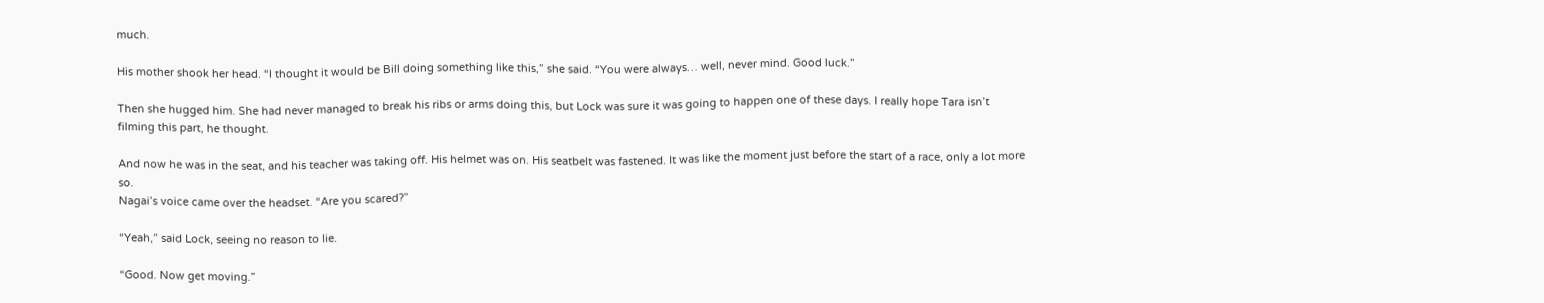much.

His mother shook her head. “I thought it would be Bill doing something like this,” she said. “You were always… well, never mind. Good luck.”

Then she hugged him. She had never managed to break his ribs or arms doing this, but Lock was sure it was going to happen one of these days. I really hope Tara isn’t filming this part, he thought.

And now he was in the seat, and his teacher was taking off. His helmet was on. His seatbelt was fastened. It was like the moment just before the start of a race, only a lot more so.
Nagai’s voice came over the headset. “Are you scared?”

“Yeah,” said Lock, seeing no reason to lie.

“Good. Now get moving.”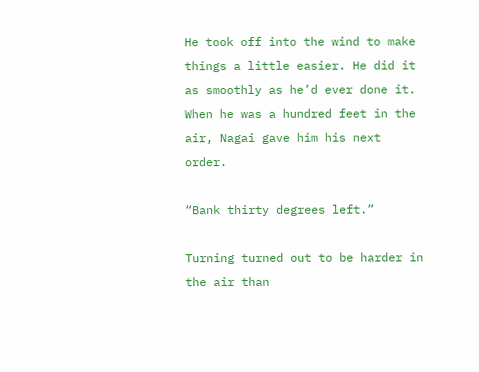He took off into the wind to make things a little easier. He did it as smoothly as he’d ever done it. When he was a hundred feet in the air, Nagai gave him his next order.

“Bank thirty degrees left.”

Turning turned out to be harder in the air than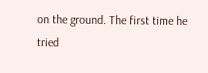on the ground. The first time he tried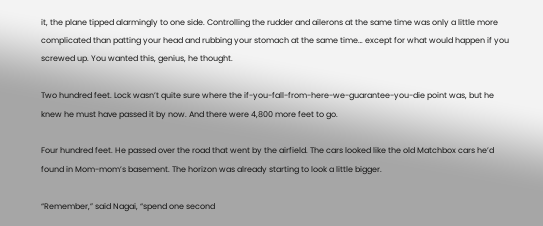it, the plane tipped alarmingly to one side. Controlling the rudder and ailerons at the same time was only a little more complicated than patting your head and rubbing your stomach at the same time… except for what would happen if you screwed up. You wanted this, genius, he thought.

Two hundred feet. Lock wasn’t quite sure where the if-you-fall-from-here-we-guarantee-you-die point was, but he knew he must have passed it by now. And there were 4,800 more feet to go.

Four hundred feet. He passed over the road that went by the airfield. The cars looked like the old Matchbox cars he’d found in Mom-mom’s basement. The horizon was already starting to look a little bigger.

“Remember,” said Nagai, “spend one second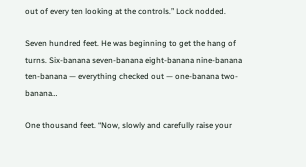out of every ten looking at the controls.” Lock nodded.

Seven hundred feet. He was beginning to get the hang of turns. Six-banana seven-banana eight-banana nine-banana ten-banana — everything checked out — one-banana two-banana…

One thousand feet. “Now, slowly and carefully raise your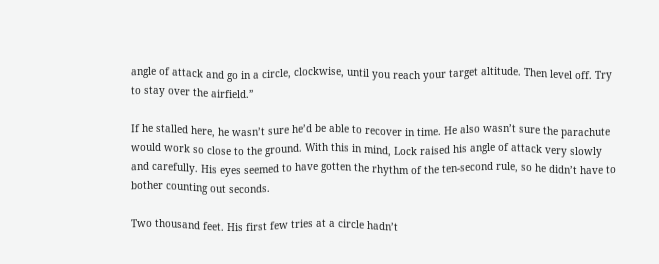angle of attack and go in a circle, clockwise, until you reach your target altitude. Then level off. Try to stay over the airfield.”

If he stalled here, he wasn’t sure he’d be able to recover in time. He also wasn’t sure the parachute would work so close to the ground. With this in mind, Lock raised his angle of attack very slowly and carefully. His eyes seemed to have gotten the rhythm of the ten-second rule, so he didn’t have to bother counting out seconds.

Two thousand feet. His first few tries at a circle hadn’t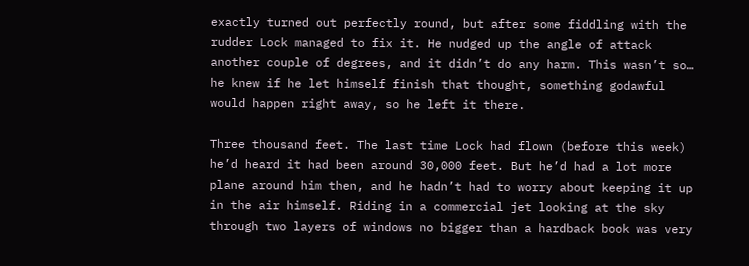exactly turned out perfectly round, but after some fiddling with the rudder Lock managed to fix it. He nudged up the angle of attack another couple of degrees, and it didn’t do any harm. This wasn’t so… he knew if he let himself finish that thought, something godawful would happen right away, so he left it there.

Three thousand feet. The last time Lock had flown (before this week) he’d heard it had been around 30,000 feet. But he’d had a lot more plane around him then, and he hadn’t had to worry about keeping it up in the air himself. Riding in a commercial jet looking at the sky through two layers of windows no bigger than a hardback book was very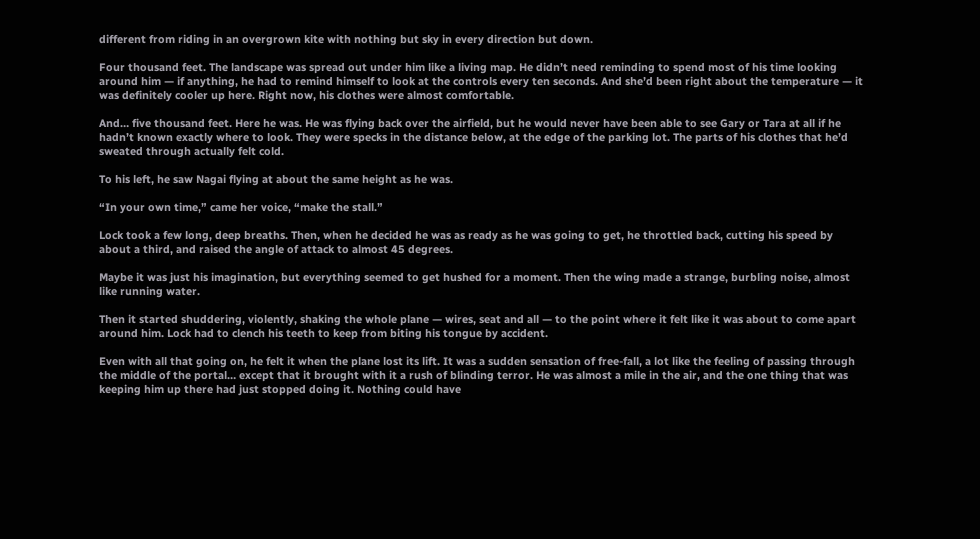different from riding in an overgrown kite with nothing but sky in every direction but down.

Four thousand feet. The landscape was spread out under him like a living map. He didn’t need reminding to spend most of his time looking around him — if anything, he had to remind himself to look at the controls every ten seconds. And she’d been right about the temperature — it was definitely cooler up here. Right now, his clothes were almost comfortable.

And… five thousand feet. Here he was. He was flying back over the airfield, but he would never have been able to see Gary or Tara at all if he hadn’t known exactly where to look. They were specks in the distance below, at the edge of the parking lot. The parts of his clothes that he’d sweated through actually felt cold.

To his left, he saw Nagai flying at about the same height as he was.

“In your own time,” came her voice, “make the stall.”

Lock took a few long, deep breaths. Then, when he decided he was as ready as he was going to get, he throttled back, cutting his speed by about a third, and raised the angle of attack to almost 45 degrees.

Maybe it was just his imagination, but everything seemed to get hushed for a moment. Then the wing made a strange, burbling noise, almost like running water.

Then it started shuddering, violently, shaking the whole plane — wires, seat and all — to the point where it felt like it was about to come apart around him. Lock had to clench his teeth to keep from biting his tongue by accident.

Even with all that going on, he felt it when the plane lost its lift. It was a sudden sensation of free-fall, a lot like the feeling of passing through the middle of the portal… except that it brought with it a rush of blinding terror. He was almost a mile in the air, and the one thing that was keeping him up there had just stopped doing it. Nothing could have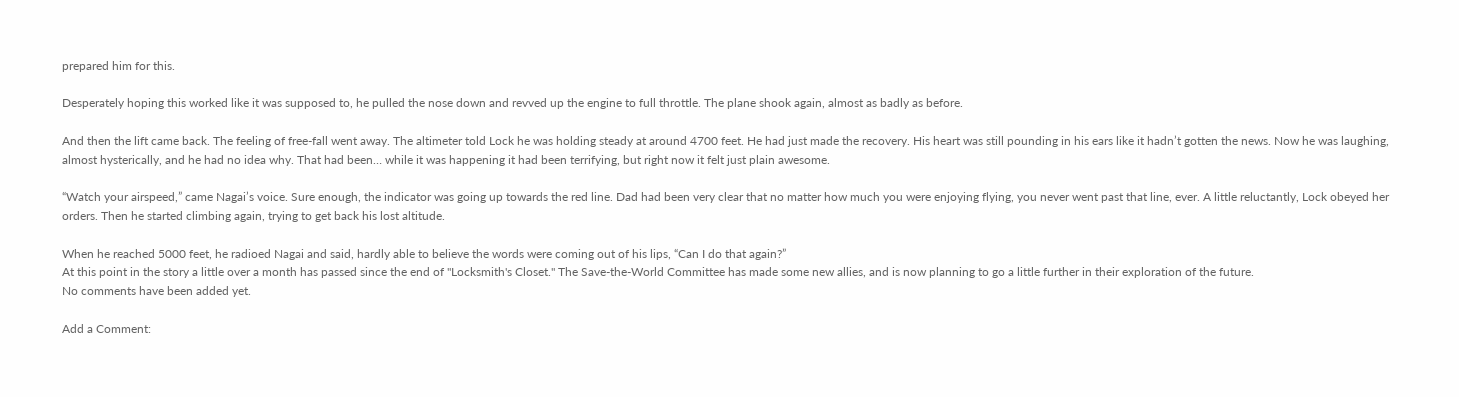prepared him for this.

Desperately hoping this worked like it was supposed to, he pulled the nose down and revved up the engine to full throttle. The plane shook again, almost as badly as before.

And then the lift came back. The feeling of free-fall went away. The altimeter told Lock he was holding steady at around 4700 feet. He had just made the recovery. His heart was still pounding in his ears like it hadn’t gotten the news. Now he was laughing, almost hysterically, and he had no idea why. That had been… while it was happening it had been terrifying, but right now it felt just plain awesome.

“Watch your airspeed,” came Nagai’s voice. Sure enough, the indicator was going up towards the red line. Dad had been very clear that no matter how much you were enjoying flying, you never went past that line, ever. A little reluctantly, Lock obeyed her orders. Then he started climbing again, trying to get back his lost altitude.

When he reached 5000 feet, he radioed Nagai and said, hardly able to believe the words were coming out of his lips, “Can I do that again?”
At this point in the story a little over a month has passed since the end of "Locksmith's Closet." The Save-the-World Committee has made some new allies, and is now planning to go a little further in their exploration of the future.
No comments have been added yet.

Add a Comment: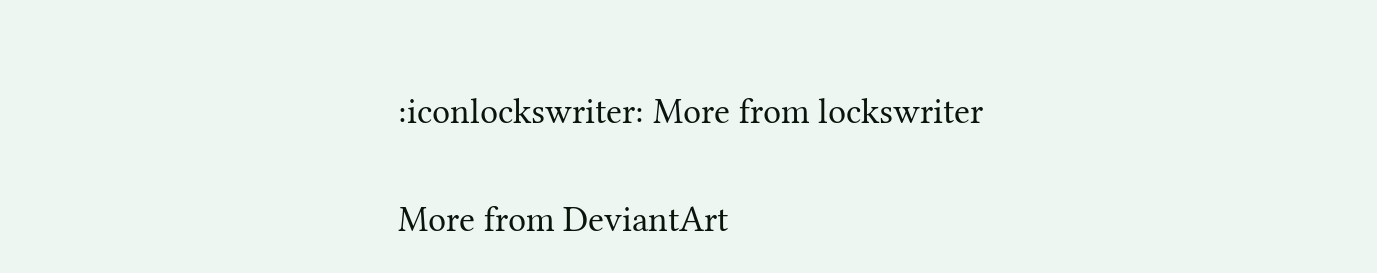:iconlockswriter: More from lockswriter

More from DeviantArt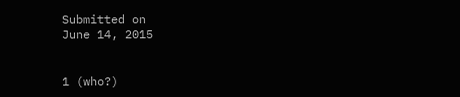Submitted on
June 14, 2015


1 (who?)